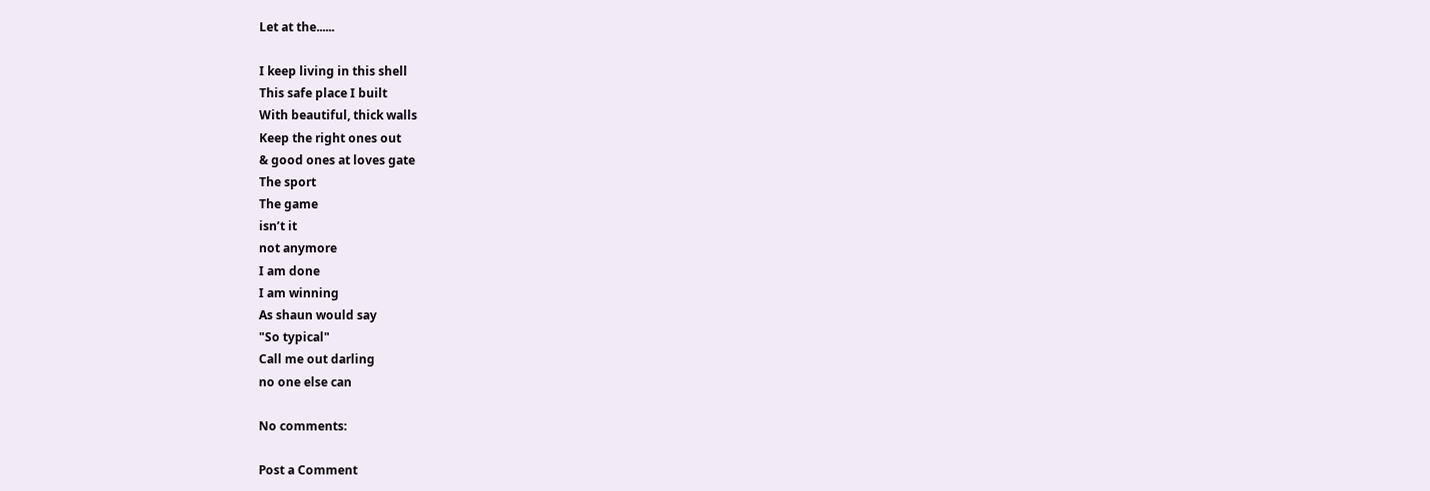Let at the......

I keep living in this shell
This safe place I built
With beautiful, thick walls
Keep the right ones out
& good ones at loves gate
The sport
The game
isn’t it
not anymore
I am done
I am winning
As shaun would say
"So typical"
Call me out darling
no one else can

No comments:

Post a Comment